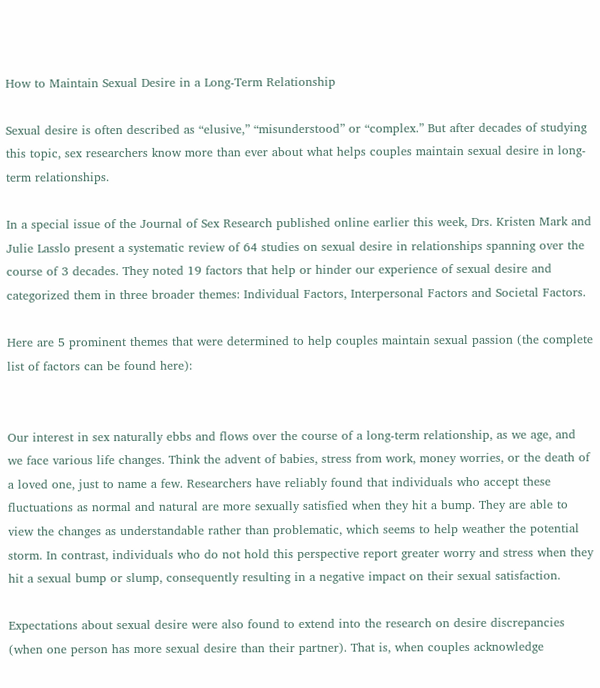How to Maintain Sexual Desire in a Long-Term Relationship

Sexual desire is often described as “elusive,” “misunderstood” or “complex.” But after decades of studying this topic, sex researchers know more than ever about what helps couples maintain sexual desire in long-term relationships.

In a special issue of the Journal of Sex Research published online earlier this week, Drs. Kristen Mark and Julie Lasslo present a systematic review of 64 studies on sexual desire in relationships spanning over the course of 3 decades. They noted 19 factors that help or hinder our experience of sexual desire and categorized them in three broader themes: Individual Factors, Interpersonal Factors and Societal Factors.

Here are 5 prominent themes that were determined to help couples maintain sexual passion (the complete list of factors can be found here):


Our interest in sex naturally ebbs and flows over the course of a long-term relationship, as we age, and we face various life changes. Think the advent of babies, stress from work, money worries, or the death of a loved one, just to name a few. Researchers have reliably found that individuals who accept these fluctuations as normal and natural are more sexually satisfied when they hit a bump. They are able to view the changes as understandable rather than problematic, which seems to help weather the potential storm. In contrast, individuals who do not hold this perspective report greater worry and stress when they hit a sexual bump or slump, consequently resulting in a negative impact on their sexual satisfaction.

Expectations about sexual desire were also found to extend into the research on desire discrepancies (when one person has more sexual desire than their partner). That is, when couples acknowledge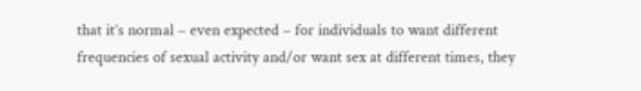that it’s normal – even expected – for individuals to want different frequencies of sexual activity and/or want sex at different times, they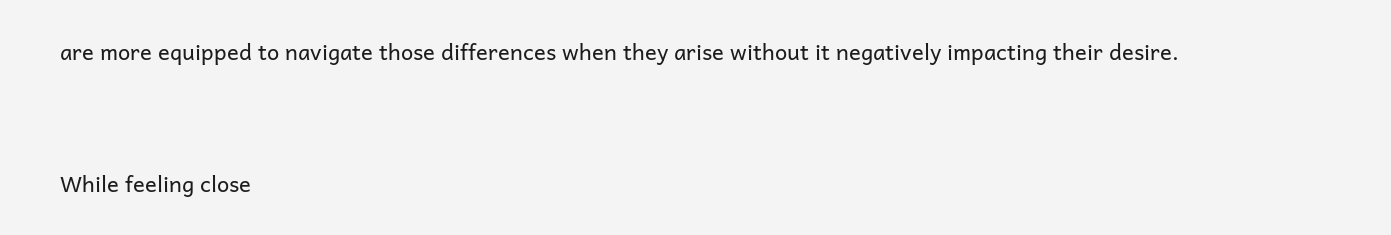are more equipped to navigate those differences when they arise without it negatively impacting their desire.


While feeling close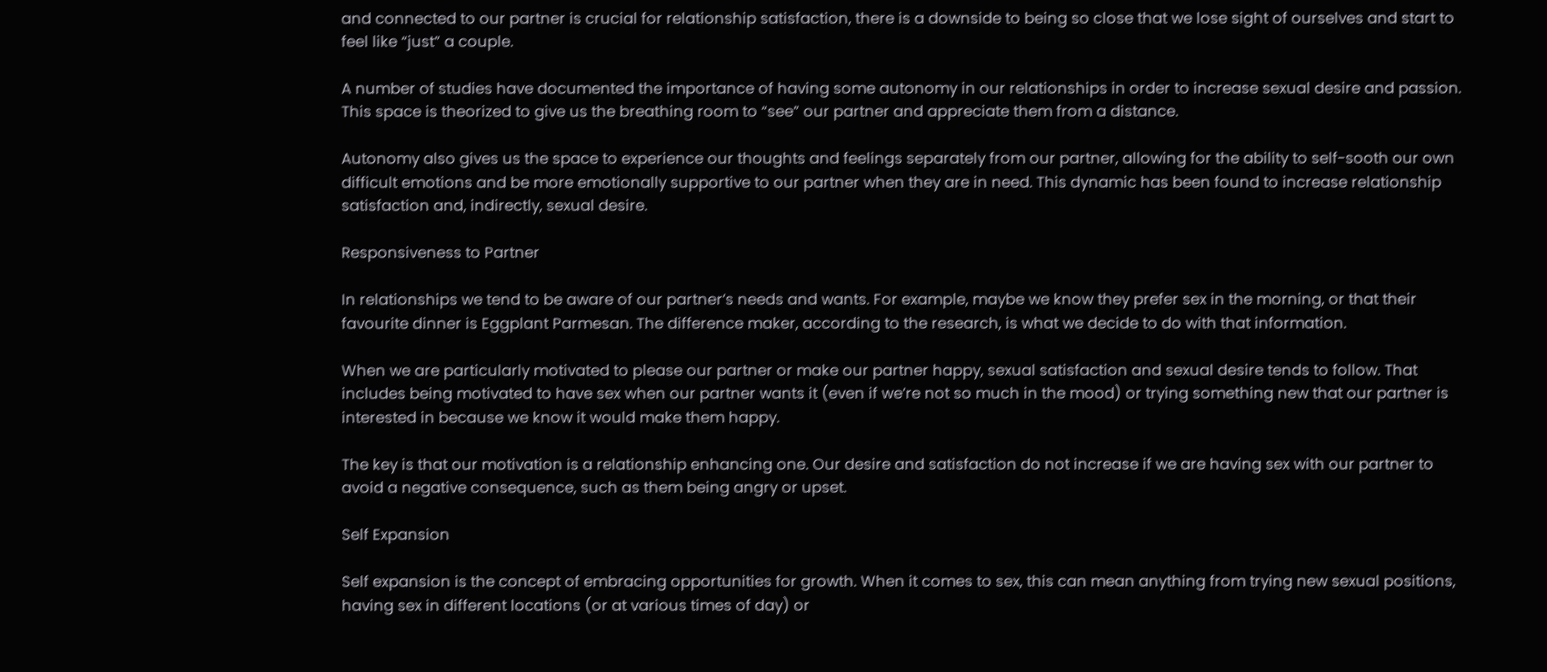and connected to our partner is crucial for relationship satisfaction, there is a downside to being so close that we lose sight of ourselves and start to feel like “just” a couple.

A number of studies have documented the importance of having some autonomy in our relationships in order to increase sexual desire and passion. This space is theorized to give us the breathing room to “see” our partner and appreciate them from a distance.

Autonomy also gives us the space to experience our thoughts and feelings separately from our partner, allowing for the ability to self-sooth our own difficult emotions and be more emotionally supportive to our partner when they are in need. This dynamic has been found to increase relationship satisfaction and, indirectly, sexual desire.

Responsiveness to Partner

In relationships we tend to be aware of our partner’s needs and wants. For example, maybe we know they prefer sex in the morning, or that their favourite dinner is Eggplant Parmesan. The difference maker, according to the research, is what we decide to do with that information.

When we are particularly motivated to please our partner or make our partner happy, sexual satisfaction and sexual desire tends to follow. That includes being motivated to have sex when our partner wants it (even if we’re not so much in the mood) or trying something new that our partner is interested in because we know it would make them happy.

The key is that our motivation is a relationship enhancing one. Our desire and satisfaction do not increase if we are having sex with our partner to avoid a negative consequence, such as them being angry or upset.

Self Expansion

Self expansion is the concept of embracing opportunities for growth. When it comes to sex, this can mean anything from trying new sexual positions, having sex in different locations (or at various times of day) or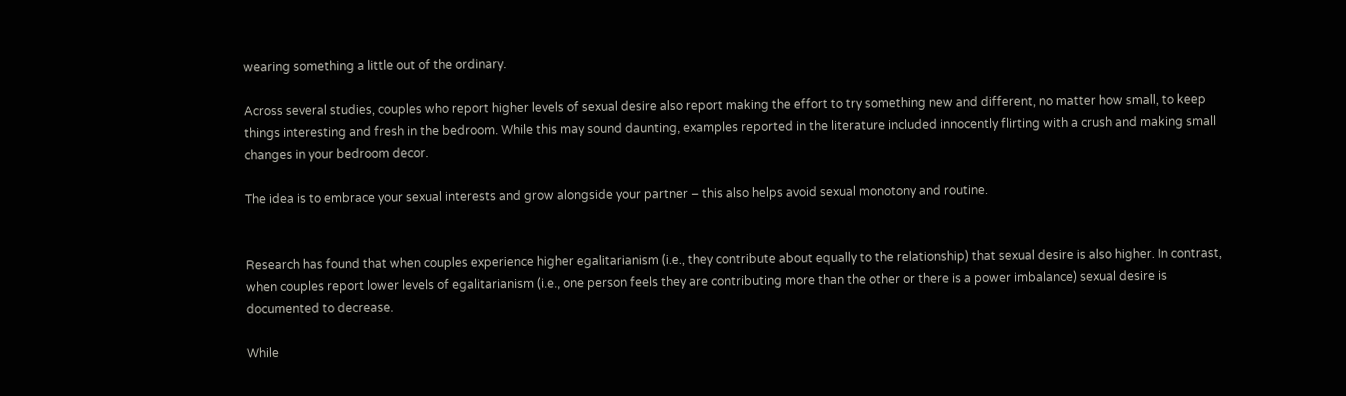wearing something a little out of the ordinary.

Across several studies, couples who report higher levels of sexual desire also report making the effort to try something new and different, no matter how small, to keep things interesting and fresh in the bedroom. While this may sound daunting, examples reported in the literature included innocently flirting with a crush and making small changes in your bedroom decor.

The idea is to embrace your sexual interests and grow alongside your partner – this also helps avoid sexual monotony and routine.


Research has found that when couples experience higher egalitarianism (i.e., they contribute about equally to the relationship) that sexual desire is also higher. In contrast, when couples report lower levels of egalitarianism (i.e., one person feels they are contributing more than the other or there is a power imbalance) sexual desire is documented to decrease.

While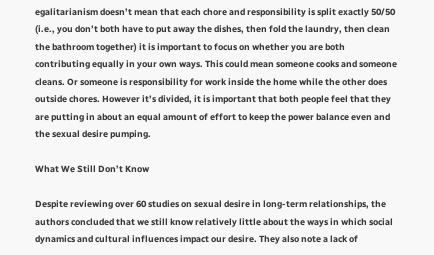egalitarianism doesn’t mean that each chore and responsibility is split exactly 50/50 (i.e., you don’t both have to put away the dishes, then fold the laundry, then clean the bathroom together) it is important to focus on whether you are both contributing equally in your own ways. This could mean someone cooks and someone cleans. Or someone is responsibility for work inside the home while the other does outside chores. However it’s divided, it is important that both people feel that they are putting in about an equal amount of effort to keep the power balance even and the sexual desire pumping.

What We Still Don’t Know

Despite reviewing over 60 studies on sexual desire in long-term relationships, the authors concluded that we still know relatively little about the ways in which social dynamics and cultural influences impact our desire. They also note a lack of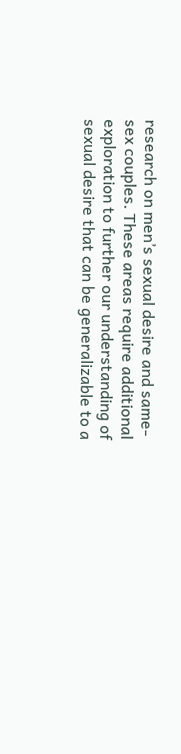research on men’s sexual desire and same-sex couples. These areas require additional exploration to further our understanding of sexual desire that can be generalizable to a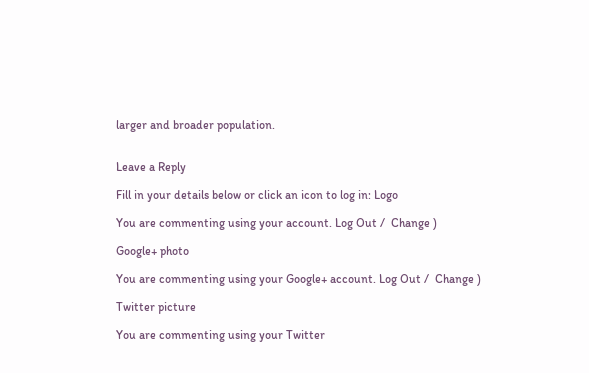larger and broader population.


Leave a Reply

Fill in your details below or click an icon to log in: Logo

You are commenting using your account. Log Out /  Change )

Google+ photo

You are commenting using your Google+ account. Log Out /  Change )

Twitter picture

You are commenting using your Twitter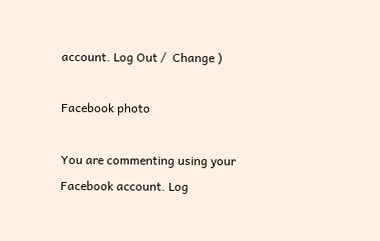account. Log Out /  Change )

Facebook photo

You are commenting using your Facebook account. Log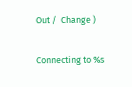Out /  Change )

Connecting to %s